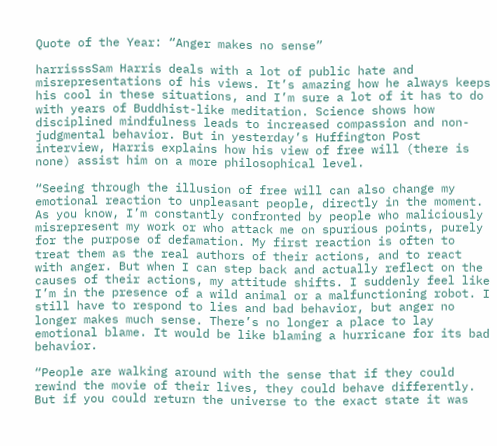Quote of the Year: “Anger makes no sense”

harrisssSam Harris deals with a lot of public hate and misrepresentations of his views. It’s amazing how he always keeps his cool in these situations, and I’m sure a lot of it has to do with years of Buddhist-like meditation. Science shows how disciplined mindfulness leads to increased compassion and non-judgmental behavior. But in yesterday’s Huffington Post interview, Harris explains how his view of free will (there is none) assist him on a more philosophical level.

“Seeing through the illusion of free will can also change my emotional reaction to unpleasant people, directly in the moment. As you know, I’m constantly confronted by people who maliciously misrepresent my work or who attack me on spurious points, purely for the purpose of defamation. My first reaction is often to treat them as the real authors of their actions, and to react with anger. But when I can step back and actually reflect on the causes of their actions, my attitude shifts. I suddenly feel like I’m in the presence of a wild animal or a malfunctioning robot. I still have to respond to lies and bad behavior, but anger no longer makes much sense. There’s no longer a place to lay emotional blame. It would be like blaming a hurricane for its bad behavior.

“People are walking around with the sense that if they could rewind the movie of their lives, they could behave differently. But if you could return the universe to the exact state it was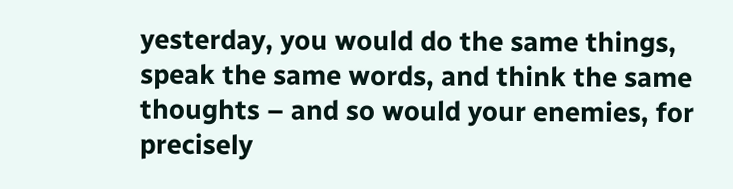yesterday, you would do the same things, speak the same words, and think the same thoughts – and so would your enemies, for precisely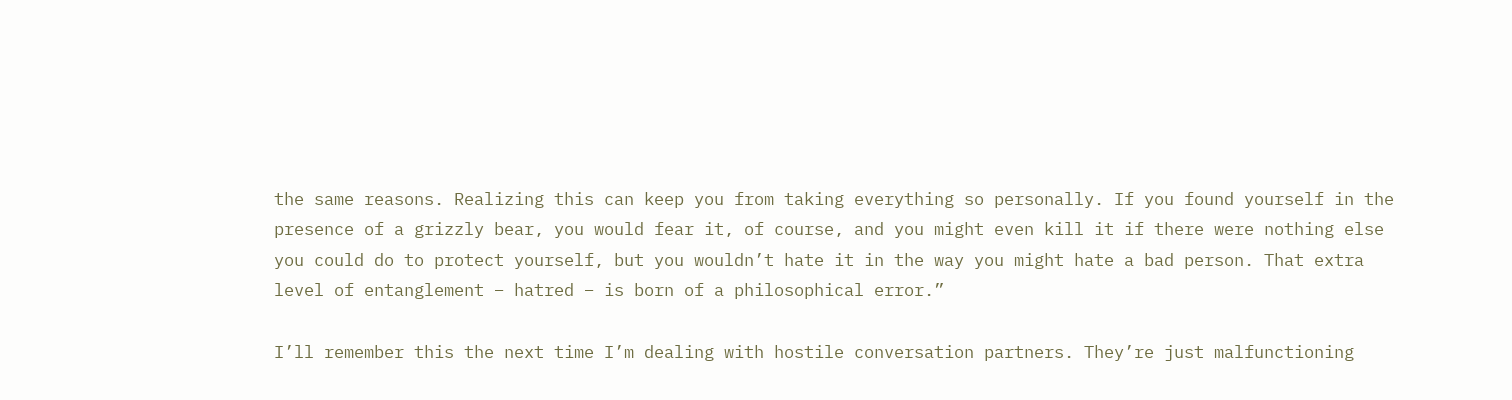the same reasons. Realizing this can keep you from taking everything so personally. If you found yourself in the presence of a grizzly bear, you would fear it, of course, and you might even kill it if there were nothing else you could do to protect yourself, but you wouldn’t hate it in the way you might hate a bad person. That extra level of entanglement – hatred – is born of a philosophical error.”

I’ll remember this the next time I’m dealing with hostile conversation partners. They’re just malfunctioning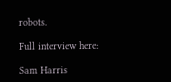robots.

Full interview here:

Sam Harris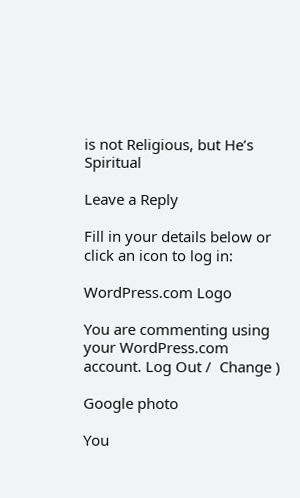is not Religious, but He’s Spiritual

Leave a Reply

Fill in your details below or click an icon to log in:

WordPress.com Logo

You are commenting using your WordPress.com account. Log Out /  Change )

Google photo

You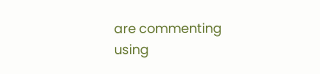are commenting using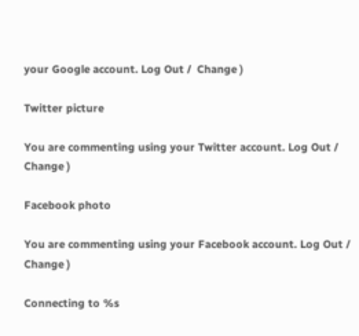your Google account. Log Out /  Change )

Twitter picture

You are commenting using your Twitter account. Log Out /  Change )

Facebook photo

You are commenting using your Facebook account. Log Out /  Change )

Connecting to %s